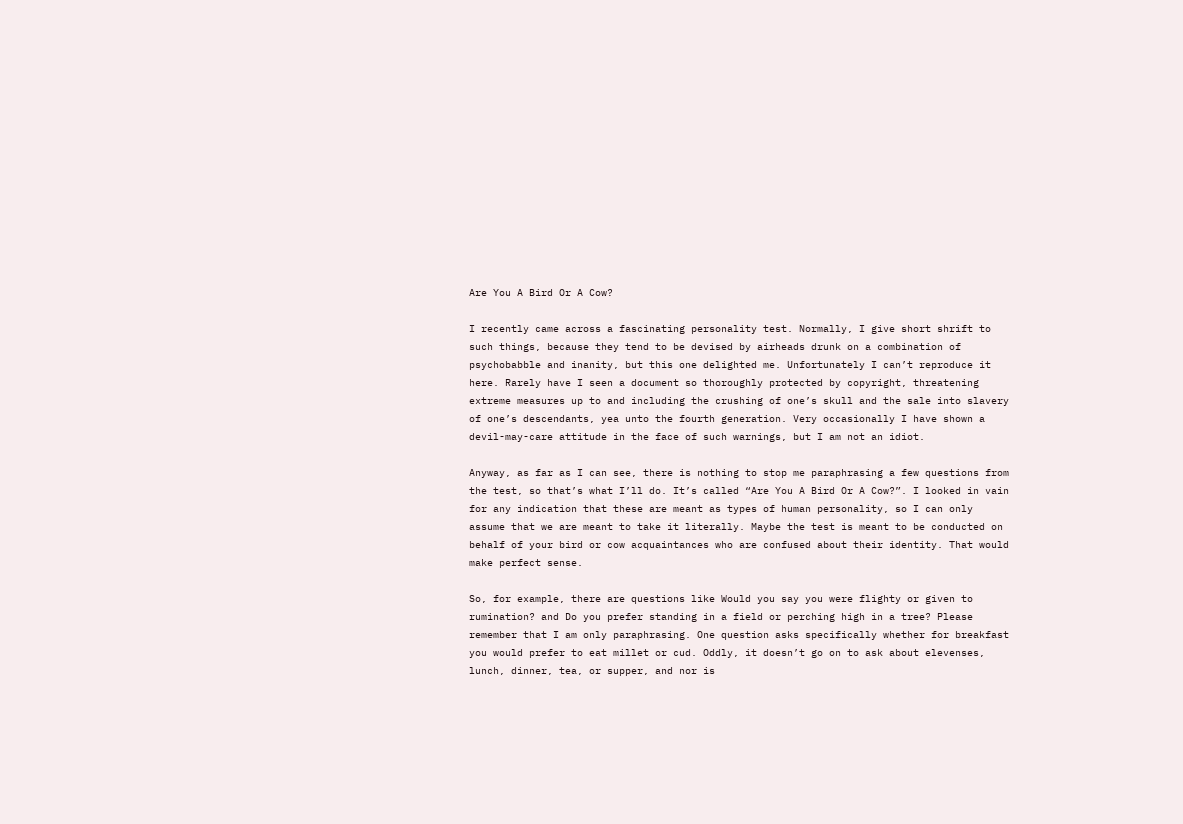Are You A Bird Or A Cow?

I recently came across a fascinating personality test. Normally, I give short shrift to such things, because they tend to be devised by airheads drunk on a combination of psychobabble and inanity, but this one delighted me. Unfortunately I can’t reproduce it here. Rarely have I seen a document so thoroughly protected by copyright, threatening extreme measures up to and including the crushing of one’s skull and the sale into slavery of one’s descendants, yea unto the fourth generation. Very occasionally I have shown a devil-may-care attitude in the face of such warnings, but I am not an idiot.

Anyway, as far as I can see, there is nothing to stop me paraphrasing a few questions from the test, so that’s what I’ll do. It’s called “Are You A Bird Or A Cow?”. I looked in vain for any indication that these are meant as types of human personality, so I can only assume that we are meant to take it literally. Maybe the test is meant to be conducted on behalf of your bird or cow acquaintances who are confused about their identity. That would make perfect sense.

So, for example, there are questions like Would you say you were flighty or given to rumination? and Do you prefer standing in a field or perching high in a tree? Please remember that I am only paraphrasing. One question asks specifically whether for breakfast you would prefer to eat millet or cud. Oddly, it doesn’t go on to ask about elevenses, lunch, dinner, tea, or supper, and nor is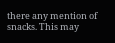there any mention of snacks. This may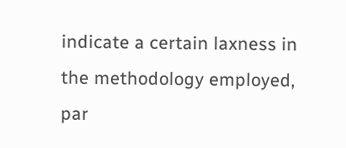indicate a certain laxness in the methodology employed, par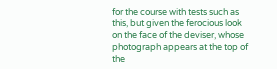for the course with tests such as this, but given the ferocious look on the face of the deviser, whose photograph appears at the top of the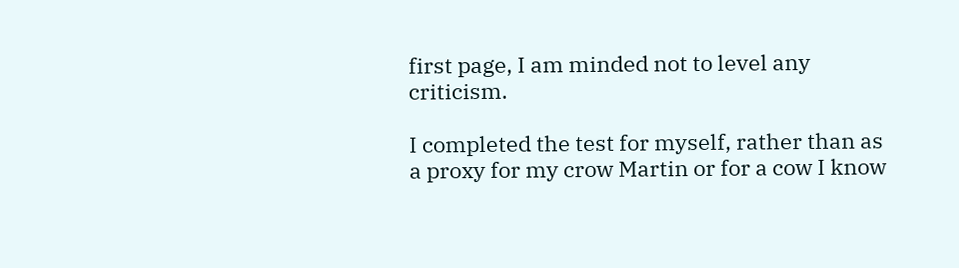first page, I am minded not to level any criticism.

I completed the test for myself, rather than as a proxy for my crow Martin or for a cow I know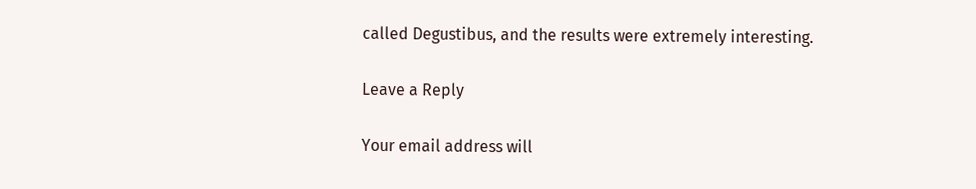called Degustibus, and the results were extremely interesting.

Leave a Reply

Your email address will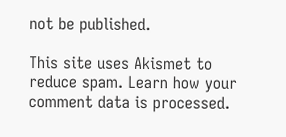not be published.

This site uses Akismet to reduce spam. Learn how your comment data is processed.